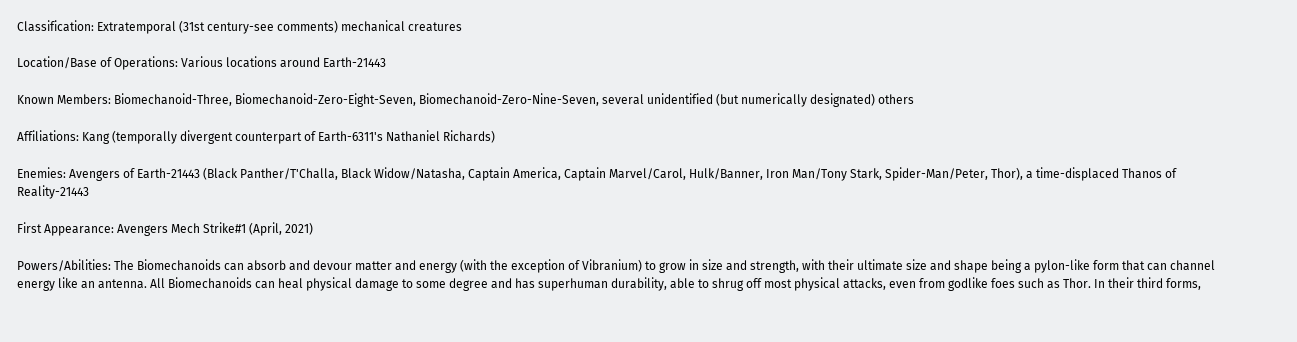Classification: Extratemporal (31st century-see comments) mechanical creatures

Location/Base of Operations: Various locations around Earth-21443

Known Members: Biomechanoid-Three, Biomechanoid-Zero-Eight-Seven, Biomechanoid-Zero-Nine-Seven, several unidentified (but numerically designated) others

Affiliations: Kang (temporally divergent counterpart of Earth-6311's Nathaniel Richards)

Enemies: Avengers of Earth-21443 (Black Panther/T'Challa, Black Widow/Natasha, Captain America, Captain Marvel/Carol, Hulk/Banner, Iron Man/Tony Stark, Spider-Man/Peter, Thor), a time-displaced Thanos of Reality-21443

First Appearance: Avengers Mech Strike#1 (April, 2021)

Powers/Abilities: The Biomechanoids can absorb and devour matter and energy (with the exception of Vibranium) to grow in size and strength, with their ultimate size and shape being a pylon-like form that can channel energy like an antenna. All Biomechanoids can heal physical damage to some degree and has superhuman durability, able to shrug off most physical attacks, even from godlike foes such as Thor. In their third forms,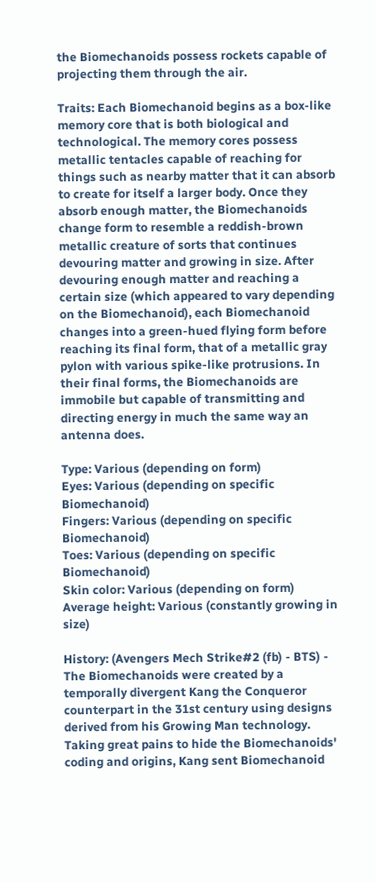the Biomechanoids possess rockets capable of projecting them through the air.

Traits: Each Biomechanoid begins as a box-like memory core that is both biological and technological. The memory cores possess metallic tentacles capable of reaching for things such as nearby matter that it can absorb to create for itself a larger body. Once they absorb enough matter, the Biomechanoids change form to resemble a reddish-brown metallic creature of sorts that continues devouring matter and growing in size. After devouring enough matter and reaching a certain size (which appeared to vary depending on the Biomechanoid), each Biomechanoid changes into a green-hued flying form before reaching its final form, that of a metallic gray pylon with various spike-like protrusions. In their final forms, the Biomechanoids are immobile but capable of transmitting and directing energy in much the same way an antenna does.

Type: Various (depending on form)
Eyes: Various (depending on specific Biomechanoid)
Fingers: Various (depending on specific Biomechanoid)
Toes: Various (depending on specific Biomechanoid)
Skin color: Various (depending on form)
Average height: Various (constantly growing in size)

History: (Avengers Mech Strike#2 (fb) - BTS) - The Biomechanoids were created by a temporally divergent Kang the Conqueror counterpart in the 31st century using designs derived from his Growing Man technology. Taking great pains to hide the Biomechanoids' coding and origins, Kang sent Biomechanoid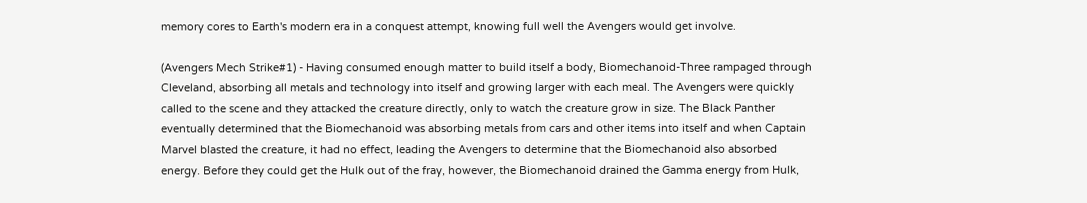memory cores to Earth's modern era in a conquest attempt, knowing full well the Avengers would get involve.

(Avengers Mech Strike#1) - Having consumed enough matter to build itself a body, Biomechanoid-Three rampaged through Cleveland, absorbing all metals and technology into itself and growing larger with each meal. The Avengers were quickly called to the scene and they attacked the creature directly, only to watch the creature grow in size. The Black Panther eventually determined that the Biomechanoid was absorbing metals from cars and other items into itself and when Captain Marvel blasted the creature, it had no effect, leading the Avengers to determine that the Biomechanoid also absorbed energy. Before they could get the Hulk out of the fray, however, the Biomechanoid drained the Gamma energy from Hulk,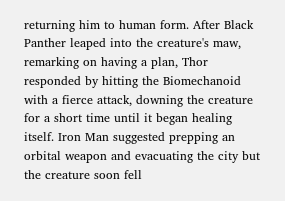returning him to human form. After Black Panther leaped into the creature's maw, remarking on having a plan, Thor responded by hitting the Biomechanoid with a fierce attack, downing the creature for a short time until it began healing itself. Iron Man suggested prepping an orbital weapon and evacuating the city but the creature soon fell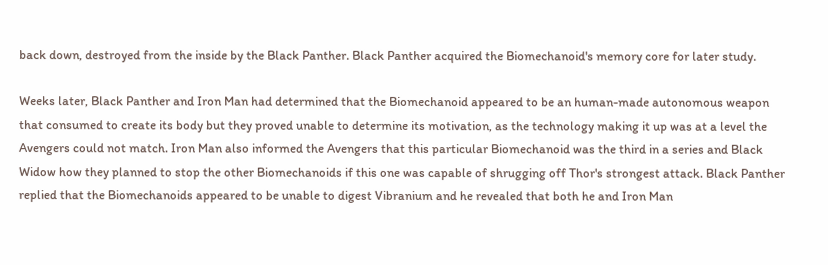back down, destroyed from the inside by the Black Panther. Black Panther acquired the Biomechanoid's memory core for later study.

Weeks later, Black Panther and Iron Man had determined that the Biomechanoid appeared to be an human-made autonomous weapon that consumed to create its body but they proved unable to determine its motivation, as the technology making it up was at a level the Avengers could not match. Iron Man also informed the Avengers that this particular Biomechanoid was the third in a series and Black Widow how they planned to stop the other Biomechanoids if this one was capable of shrugging off Thor's strongest attack. Black Panther replied that the Biomechanoids appeared to be unable to digest Vibranium and he revealed that both he and Iron Man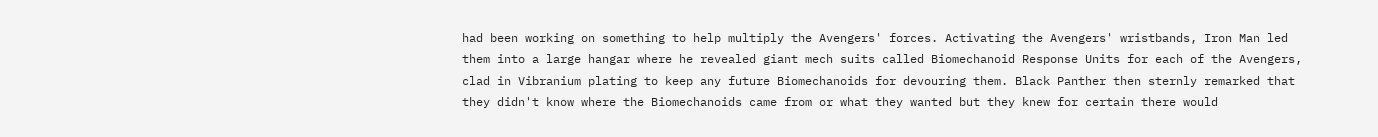had been working on something to help multiply the Avengers' forces. Activating the Avengers' wristbands, Iron Man led them into a large hangar where he revealed giant mech suits called Biomechanoid Response Units for each of the Avengers, clad in Vibranium plating to keep any future Biomechanoids for devouring them. Black Panther then sternly remarked that they didn't know where the Biomechanoids came from or what they wanted but they knew for certain there would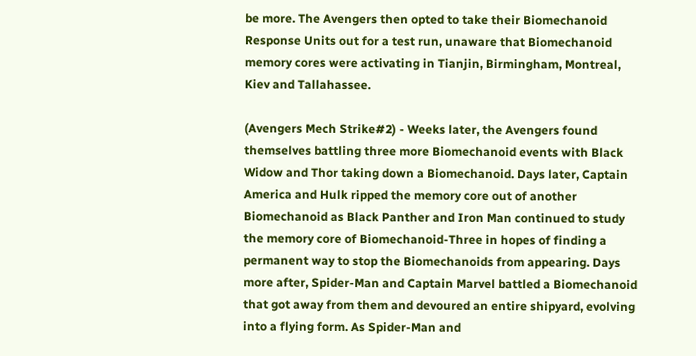be more. The Avengers then opted to take their Biomechanoid Response Units out for a test run, unaware that Biomechanoid memory cores were activating in Tianjin, Birmingham, Montreal, Kiev and Tallahassee.

(Avengers Mech Strike#2) - Weeks later, the Avengers found themselves battling three more Biomechanoid events with Black Widow and Thor taking down a Biomechanoid. Days later, Captain America and Hulk ripped the memory core out of another Biomechanoid as Black Panther and Iron Man continued to study the memory core of Biomechanoid-Three in hopes of finding a permanent way to stop the Biomechanoids from appearing. Days more after, Spider-Man and Captain Marvel battled a Biomechanoid that got away from them and devoured an entire shipyard, evolving into a flying form. As Spider-Man and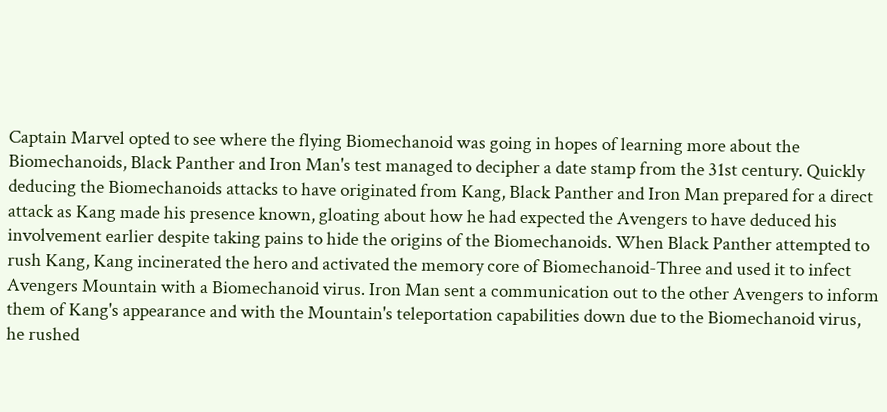Captain Marvel opted to see where the flying Biomechanoid was going in hopes of learning more about the Biomechanoids, Black Panther and Iron Man's test managed to decipher a date stamp from the 31st century. Quickly deducing the Biomechanoids attacks to have originated from Kang, Black Panther and Iron Man prepared for a direct attack as Kang made his presence known, gloating about how he had expected the Avengers to have deduced his involvement earlier despite taking pains to hide the origins of the Biomechanoids. When Black Panther attempted to rush Kang, Kang incinerated the hero and activated the memory core of Biomechanoid-Three and used it to infect Avengers Mountain with a Biomechanoid virus. Iron Man sent a communication out to the other Avengers to inform them of Kang's appearance and with the Mountain's teleportation capabilities down due to the Biomechanoid virus, he rushed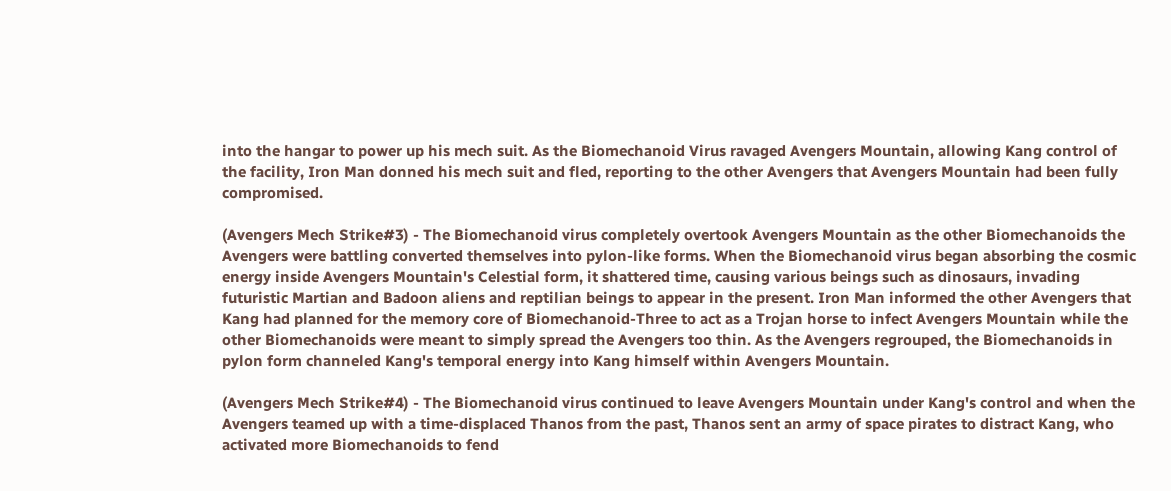into the hangar to power up his mech suit. As the Biomechanoid Virus ravaged Avengers Mountain, allowing Kang control of the facility, Iron Man donned his mech suit and fled, reporting to the other Avengers that Avengers Mountain had been fully compromised.

(Avengers Mech Strike#3) - The Biomechanoid virus completely overtook Avengers Mountain as the other Biomechanoids the Avengers were battling converted themselves into pylon-like forms. When the Biomechanoid virus began absorbing the cosmic energy inside Avengers Mountain's Celestial form, it shattered time, causing various beings such as dinosaurs, invading futuristic Martian and Badoon aliens and reptilian beings to appear in the present. Iron Man informed the other Avengers that Kang had planned for the memory core of Biomechanoid-Three to act as a Trojan horse to infect Avengers Mountain while the other Biomechanoids were meant to simply spread the Avengers too thin. As the Avengers regrouped, the Biomechanoids in pylon form channeled Kang's temporal energy into Kang himself within Avengers Mountain.

(Avengers Mech Strike#4) - The Biomechanoid virus continued to leave Avengers Mountain under Kang's control and when the Avengers teamed up with a time-displaced Thanos from the past, Thanos sent an army of space pirates to distract Kang, who activated more Biomechanoids to fend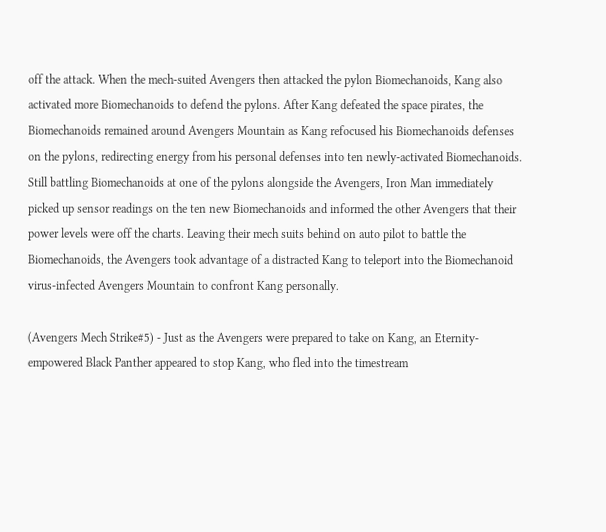off the attack. When the mech-suited Avengers then attacked the pylon Biomechanoids, Kang also activated more Biomechanoids to defend the pylons. After Kang defeated the space pirates, the Biomechanoids remained around Avengers Mountain as Kang refocused his Biomechanoids defenses on the pylons, redirecting energy from his personal defenses into ten newly-activated Biomechanoids. Still battling Biomechanoids at one of the pylons alongside the Avengers, Iron Man immediately picked up sensor readings on the ten new Biomechanoids and informed the other Avengers that their power levels were off the charts. Leaving their mech suits behind on auto pilot to battle the Biomechanoids, the Avengers took advantage of a distracted Kang to teleport into the Biomechanoid virus-infected Avengers Mountain to confront Kang personally.

(Avengers Mech Strike#5) - Just as the Avengers were prepared to take on Kang, an Eternity-empowered Black Panther appeared to stop Kang, who fled into the timestream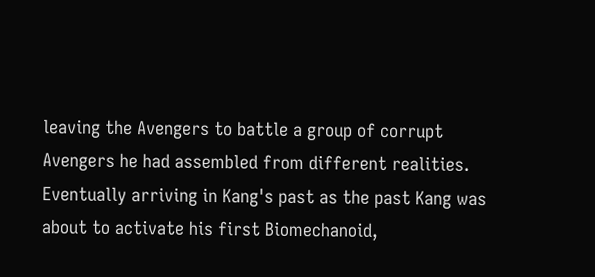leaving the Avengers to battle a group of corrupt Avengers he had assembled from different realities. Eventually arriving in Kang's past as the past Kang was about to activate his first Biomechanoid,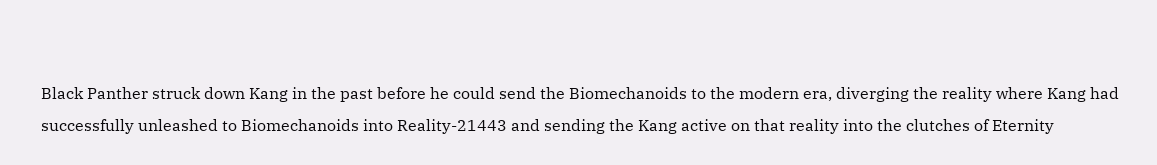Black Panther struck down Kang in the past before he could send the Biomechanoids to the modern era, diverging the reality where Kang had successfully unleashed to Biomechanoids into Reality-21443 and sending the Kang active on that reality into the clutches of Eternity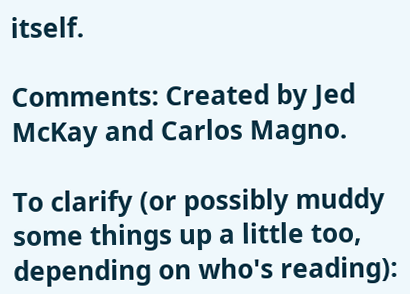itself.

Comments: Created by Jed McKay and Carlos Magno.

To clarify (or possibly muddy some things up a little too, depending on who's reading):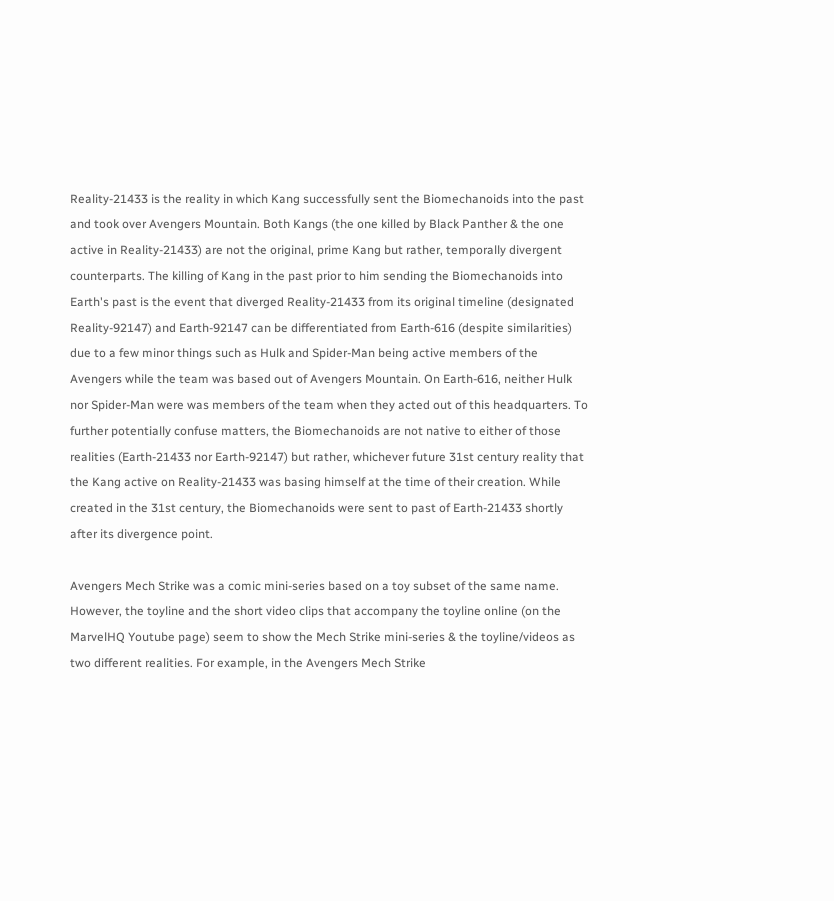Reality-21433 is the reality in which Kang successfully sent the Biomechanoids into the past and took over Avengers Mountain. Both Kangs (the one killed by Black Panther & the one active in Reality-21433) are not the original, prime Kang but rather, temporally divergent counterparts. The killing of Kang in the past prior to him sending the Biomechanoids into Earth's past is the event that diverged Reality-21433 from its original timeline (designated Reality-92147) and Earth-92147 can be differentiated from Earth-616 (despite similarities) due to a few minor things such as Hulk and Spider-Man being active members of the Avengers while the team was based out of Avengers Mountain. On Earth-616, neither Hulk nor Spider-Man were was members of the team when they acted out of this headquarters. To further potentially confuse matters, the Biomechanoids are not native to either of those realities (Earth-21433 nor Earth-92147) but rather, whichever future 31st century reality that the Kang active on Reality-21433 was basing himself at the time of their creation. While created in the 31st century, the Biomechanoids were sent to past of Earth-21433 shortly after its divergence point.

Avengers Mech Strike was a comic mini-series based on a toy subset of the same name. However, the toyline and the short video clips that accompany the toyline online (on the MarvelHQ Youtube page) seem to show the Mech Strike mini-series & the toyline/videos as two different realities. For example, in the Avengers Mech Strike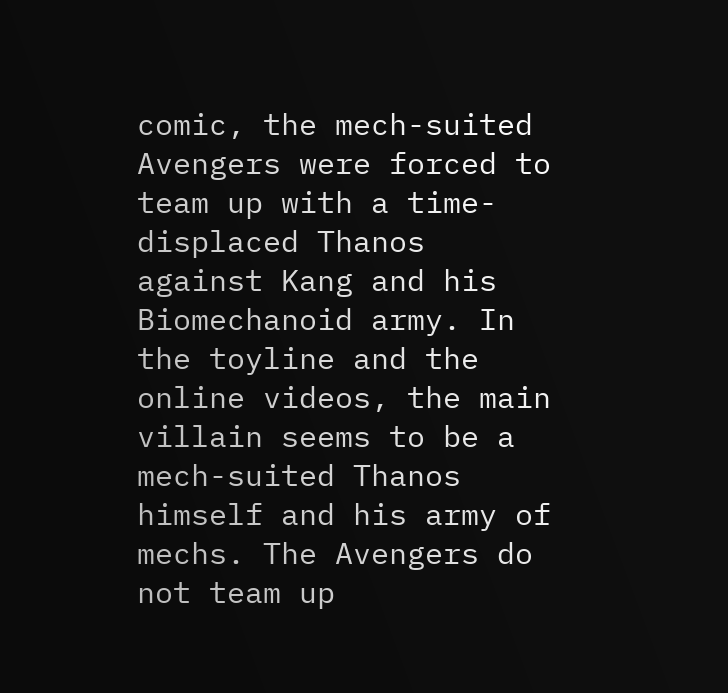comic, the mech-suited Avengers were forced to team up with a time-displaced Thanos against Kang and his Biomechanoid army. In the toyline and the online videos, the main villain seems to be a mech-suited Thanos himself and his army of mechs. The Avengers do not team up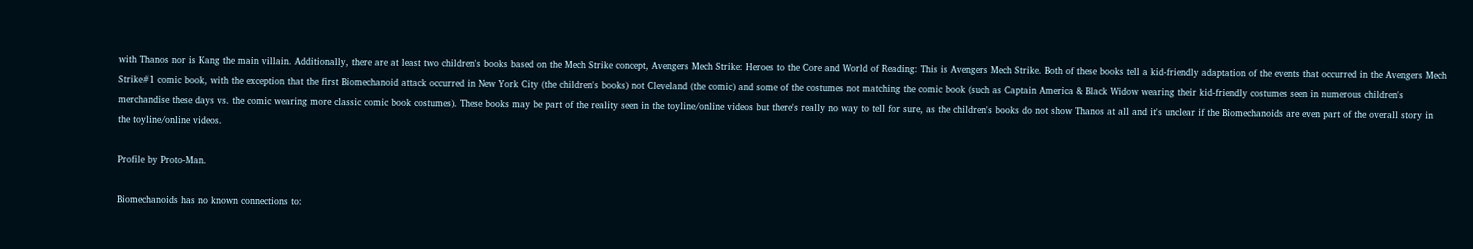with Thanos nor is Kang the main villain. Additionally, there are at least two children's books based on the Mech Strike concept, Avengers Mech Strike: Heroes to the Core and World of Reading: This is Avengers Mech Strike. Both of these books tell a kid-friendly adaptation of the events that occurred in the Avengers Mech Strike#1 comic book, with the exception that the first Biomechanoid attack occurred in New York City (the children's books) not Cleveland (the comic) and some of the costumes not matching the comic book (such as Captain America & Black Widow wearing their kid-friendly costumes seen in numerous children's merchandise these days vs. the comic wearing more classic comic book costumes). These books may be part of the reality seen in the toyline/online videos but there's really no way to tell for sure, as the children's books do not show Thanos at all and it's unclear if the Biomechanoids are even part of the overall story in the toyline/online videos.

Profile by Proto-Man.

Biomechanoids has no known connections to: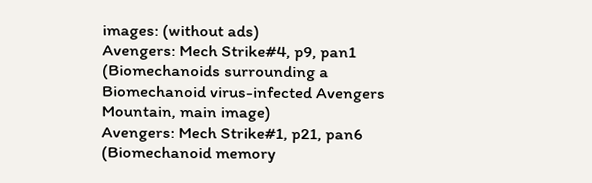images: (without ads)
Avengers: Mech Strike#4, p9, pan1 (Biomechanoids surrounding a Biomechanoid virus-infected Avengers Mountain, main image)
Avengers: Mech Strike#1, p21, pan6 (Biomechanoid memory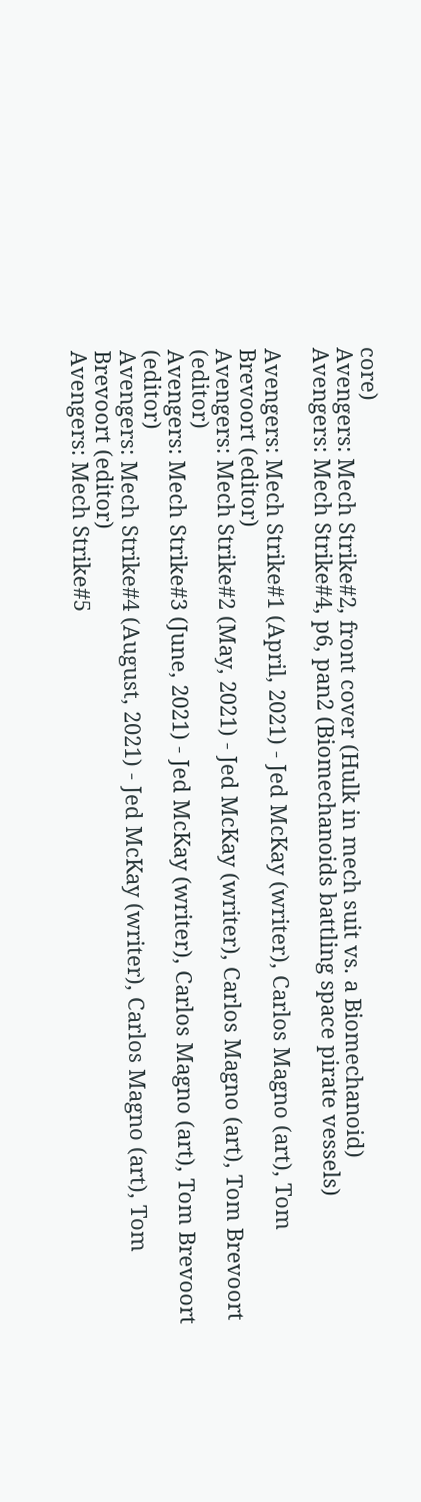core)
Avengers: Mech Strike#2, front cover (Hulk in mech suit vs. a Biomechanoid)
Avengers: Mech Strike#4, p6, pan2 (Biomechanoids battling space pirate vessels)

Avengers: Mech Strike#1 (April, 2021) - Jed McKay (writer), Carlos Magno (art), Tom Brevoort (editor)
Avengers: Mech Strike#2 (May, 2021) - Jed McKay (writer), Carlos Magno (art), Tom Brevoort (editor)
Avengers: Mech Strike#3 (June, 2021) - Jed McKay (writer), Carlos Magno (art), Tom Brevoort (editor)
Avengers: Mech Strike#4 (August, 2021) - Jed McKay (writer), Carlos Magno (art), Tom Brevoort (editor)
Avengers: Mech Strike#5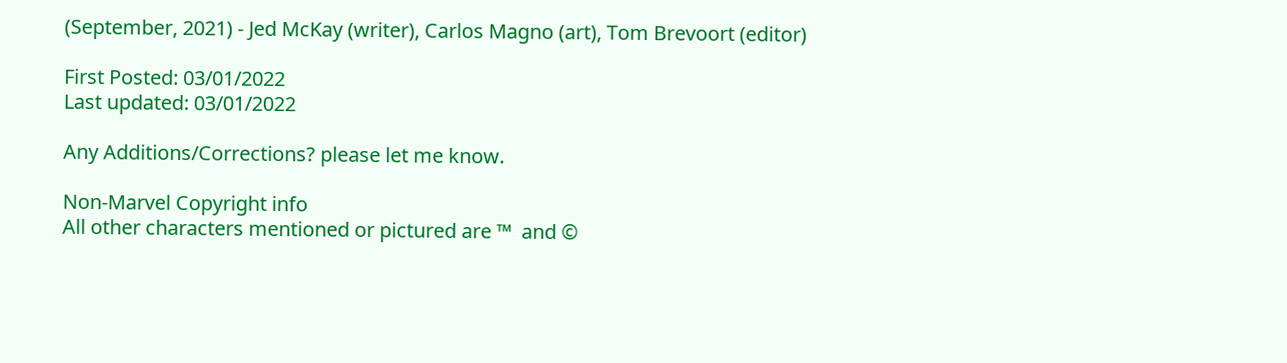(September, 2021) - Jed McKay (writer), Carlos Magno (art), Tom Brevoort (editor)

First Posted: 03/01/2022
Last updated: 03/01/2022

Any Additions/Corrections? please let me know.

Non-Marvel Copyright info
All other characters mentioned or pictured are ™  and ©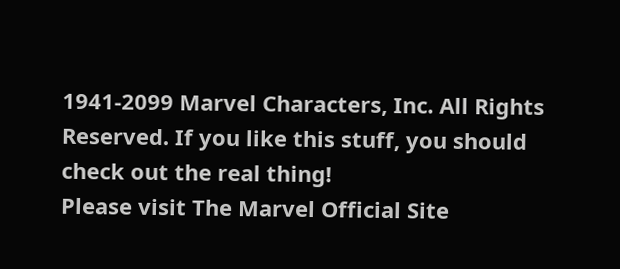1941-2099 Marvel Characters, Inc. All Rights Reserved. If you like this stuff, you should check out the real thing!
Please visit The Marvel Official Site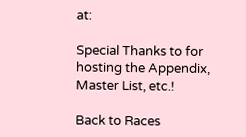at:

Special Thanks to for hosting the Appendix, Master List, etc.!

Back to Races